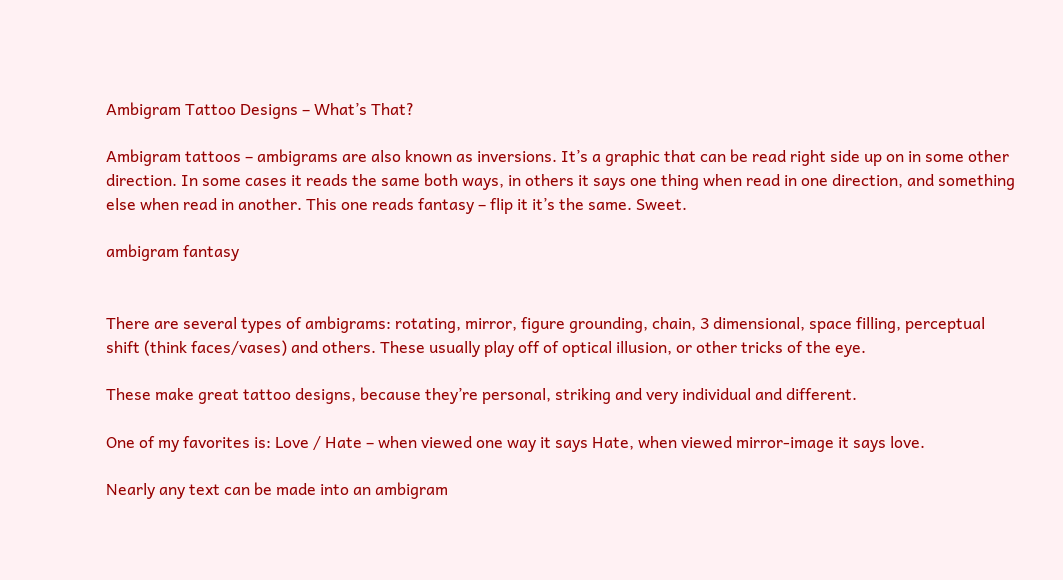Ambigram Tattoo Designs – What’s That?

Ambigram tattoos – ambigrams are also known as inversions. It’s a graphic that can be read right side up on in some other direction. In some cases it reads the same both ways, in others it says one thing when read in one direction, and something else when read in another. This one reads fantasy – flip it it’s the same. Sweet.

ambigram fantasy


There are several types of ambigrams: rotating, mirror, figure grounding, chain, 3 dimensional, space filling, perceptual shift (think faces/vases) and others. These usually play off of optical illusion, or other tricks of the eye.

These make great tattoo designs, because they’re personal, striking and very individual and different.

One of my favorites is: Love / Hate – when viewed one way it says Hate, when viewed mirror-image it says love.

Nearly any text can be made into an ambigram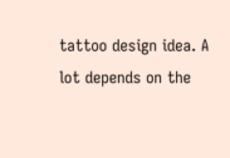tattoo design idea. A lot depends on the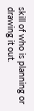skill of who is planning or drawing it out.